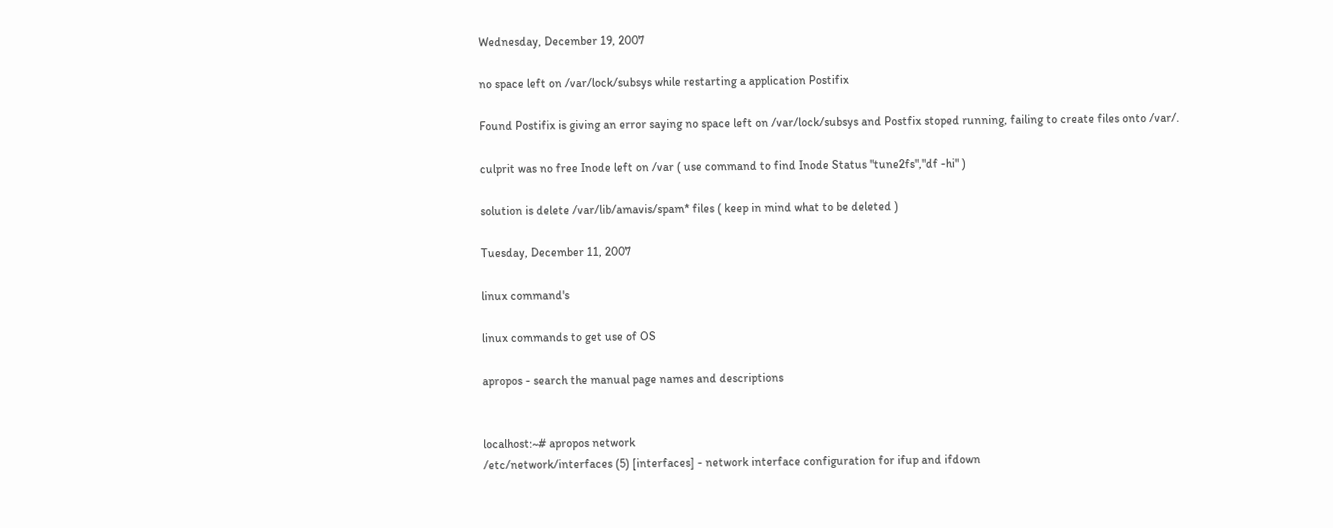Wednesday, December 19, 2007

no space left on /var/lock/subsys while restarting a application Postifix

Found Postifix is giving an error saying no space left on /var/lock/subsys and Postfix stoped running, failing to create files onto /var/.

culprit was no free Inode left on /var ( use command to find Inode Status "tune2fs","df -hi" )

solution is delete /var/lib/amavis/spam* files ( keep in mind what to be deleted )

Tuesday, December 11, 2007

linux command's

linux commands to get use of OS

apropos - search the manual page names and descriptions


localhost:~# apropos network
/etc/network/interfaces (5) [interfaces] - network interface configuration for ifup and ifdown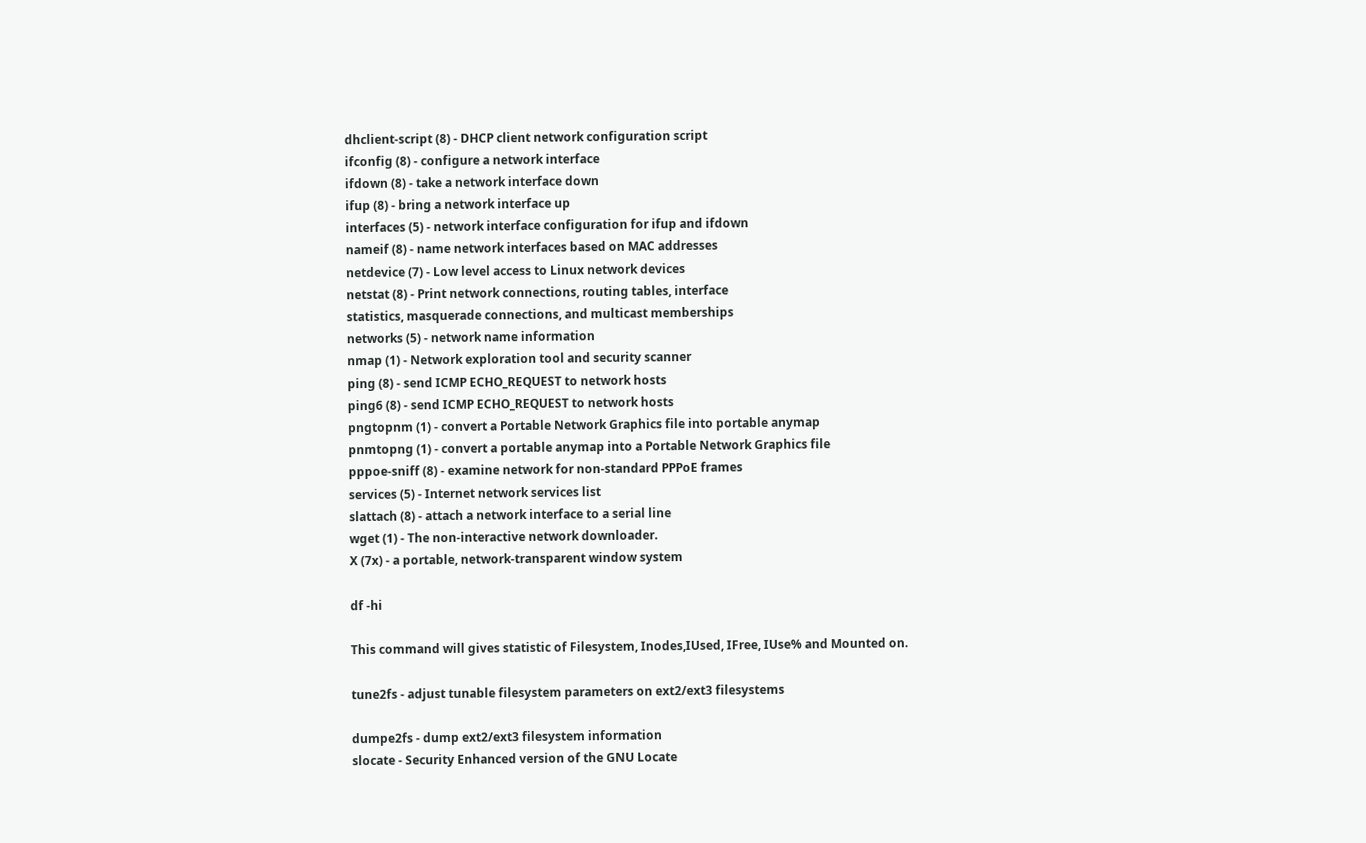dhclient-script (8) - DHCP client network configuration script
ifconfig (8) - configure a network interface
ifdown (8) - take a network interface down
ifup (8) - bring a network interface up
interfaces (5) - network interface configuration for ifup and ifdown
nameif (8) - name network interfaces based on MAC addresses
netdevice (7) - Low level access to Linux network devices
netstat (8) - Print network connections, routing tables, interface
statistics, masquerade connections, and multicast memberships
networks (5) - network name information
nmap (1) - Network exploration tool and security scanner
ping (8) - send ICMP ECHO_REQUEST to network hosts
ping6 (8) - send ICMP ECHO_REQUEST to network hosts
pngtopnm (1) - convert a Portable Network Graphics file into portable anymap
pnmtopng (1) - convert a portable anymap into a Portable Network Graphics file
pppoe-sniff (8) - examine network for non-standard PPPoE frames
services (5) - Internet network services list
slattach (8) - attach a network interface to a serial line
wget (1) - The non-interactive network downloader.
X (7x) - a portable, network-transparent window system

df -hi

This command will gives statistic of Filesystem, Inodes,IUsed, IFree, IUse% and Mounted on.

tune2fs - adjust tunable filesystem parameters on ext2/ext3 filesystems

dumpe2fs - dump ext2/ext3 filesystem information
slocate - Security Enhanced version of the GNU Locate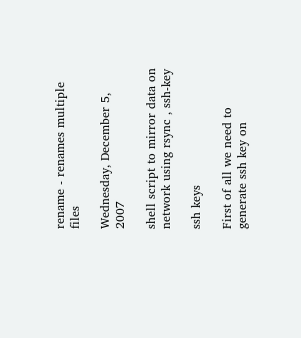rename - renames multiple files

Wednesday, December 5, 2007

shell script to mirror data on network using rsync , ssh-key

ssh keys

First of all we need to generate ssh key on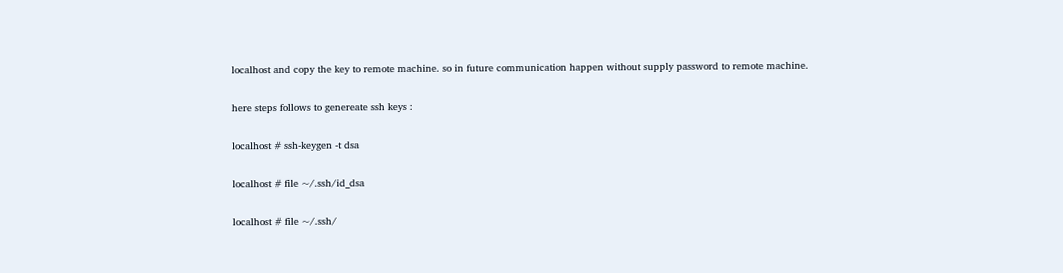localhost and copy the key to remote machine. so in future communication happen without supply password to remote machine.

here steps follows to genereate ssh keys :

localhost # ssh-keygen -t dsa

localhost # file ~/.ssh/id_dsa

localhost # file ~/.ssh/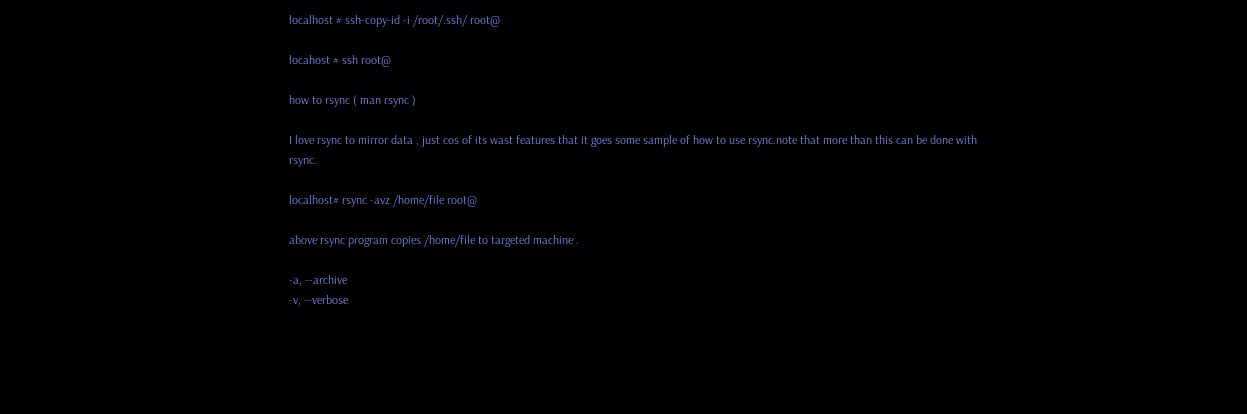localhost # ssh-copy-id -i /root/.ssh/ root@

locahost # ssh root@

how to rsync ( man rsync )

I love rsync to mirror data , just cos of its wast features that it goes some sample of how to use rsync.note that more than this can be done with rsync.

localhost# rsync -avz /home/file root@

above rsync program copies /home/file to targeted machine .

-a, --archive
-v, --verbose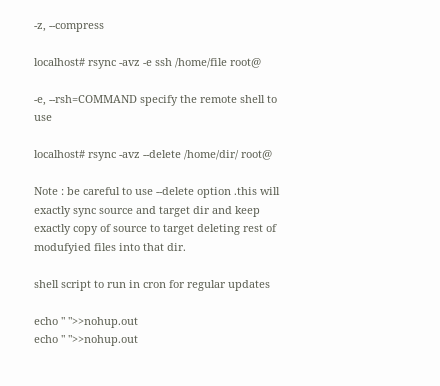-z, --compress

localhost# rsync -avz -e ssh /home/file root@

-e, --rsh=COMMAND specify the remote shell to use

localhost# rsync -avz --delete /home/dir/ root@

Note : be careful to use --delete option .this will exactly sync source and target dir and keep exactly copy of source to target deleting rest of modufyied files into that dir.

shell script to run in cron for regular updates

echo " ">>nohup.out
echo " ">>nohup.out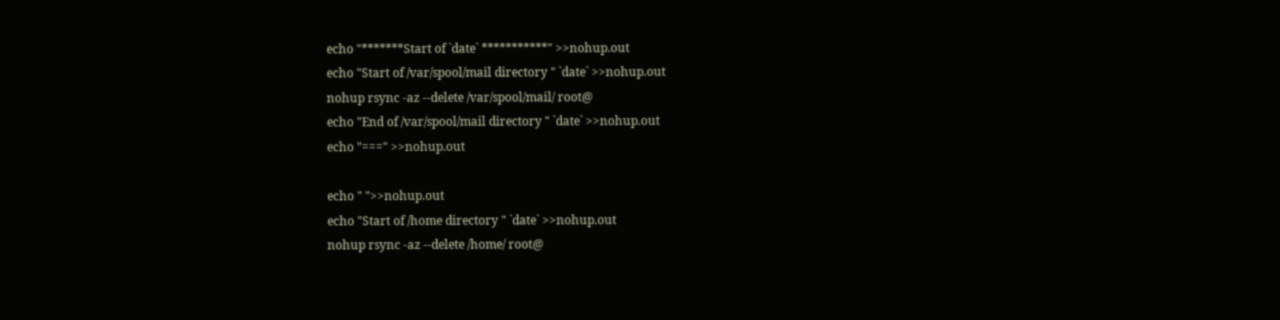echo "*******Start of `date` ***********" >>nohup.out
echo "Start of /var/spool/mail directory " `date` >>nohup.out
nohup rsync -az --delete /var/spool/mail/ root@
echo "End of /var/spool/mail directory " `date` >>nohup.out
echo "===" >>nohup.out

echo " ">>nohup.out
echo "Start of /home directory " `date` >>nohup.out
nohup rsync -az --delete /home/ root@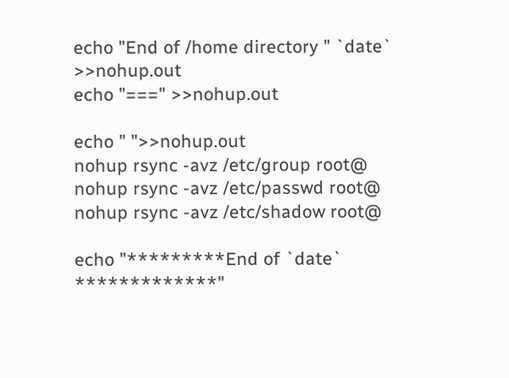echo "End of /home directory " `date` >>nohup.out
echo "===" >>nohup.out

echo " ">>nohup.out
nohup rsync -avz /etc/group root@
nohup rsync -avz /etc/passwd root@
nohup rsync -avz /etc/shadow root@

echo "*********End of `date` *************"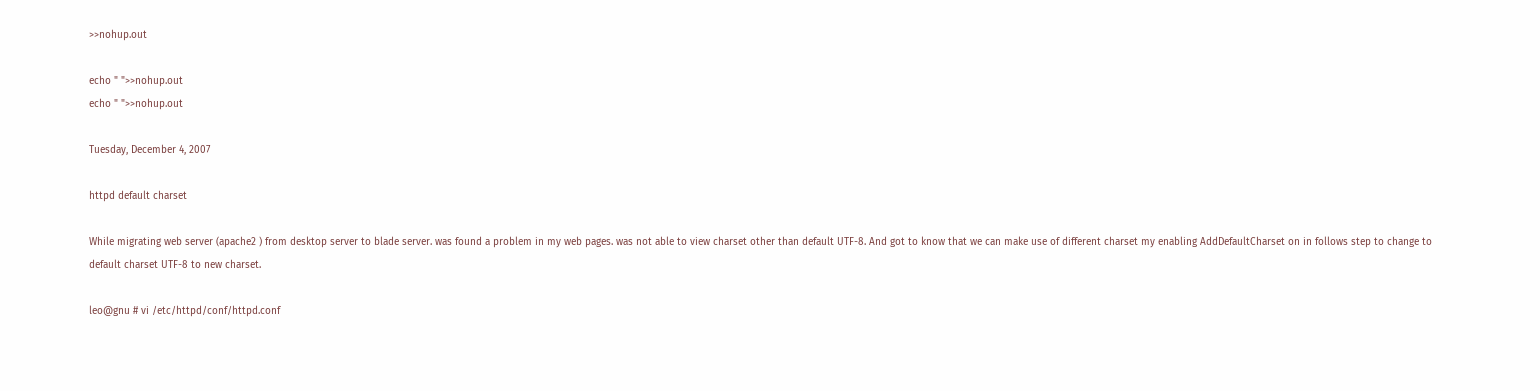>>nohup.out

echo " ">>nohup.out
echo " ">>nohup.out

Tuesday, December 4, 2007

httpd default charset

While migrating web server (apache2 ) from desktop server to blade server. was found a problem in my web pages. was not able to view charset other than default UTF-8. And got to know that we can make use of different charset my enabling AddDefaultCharset on in follows step to change to default charset UTF-8 to new charset.

leo@gnu # vi /etc/httpd/conf/httpd.conf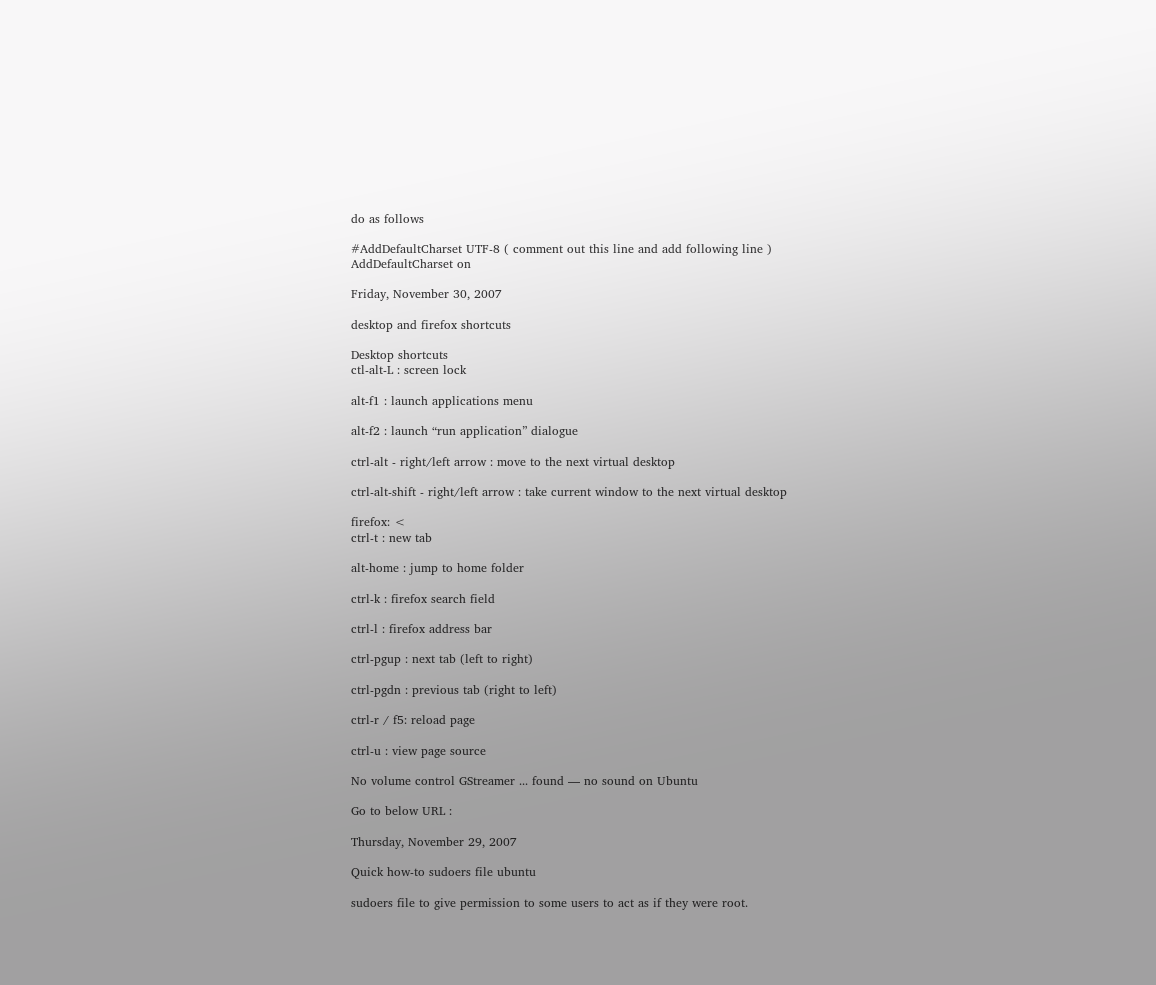do as follows

#AddDefaultCharset UTF-8 ( comment out this line and add following line )
AddDefaultCharset on

Friday, November 30, 2007

desktop and firefox shortcuts

Desktop shortcuts
ctl-alt-L : screen lock

alt-f1 : launch applications menu

alt-f2 : launch “run application” dialogue

ctrl-alt - right/left arrow : move to the next virtual desktop

ctrl-alt-shift - right/left arrow : take current window to the next virtual desktop

firefox: <
ctrl-t : new tab

alt-home : jump to home folder

ctrl-k : firefox search field

ctrl-l : firefox address bar

ctrl-pgup : next tab (left to right)

ctrl-pgdn : previous tab (right to left)

ctrl-r / f5: reload page

ctrl-u : view page source

No volume control GStreamer ... found — no sound on Ubuntu

Go to below URL :

Thursday, November 29, 2007

Quick how-to sudoers file ubuntu

sudoers file to give permission to some users to act as if they were root.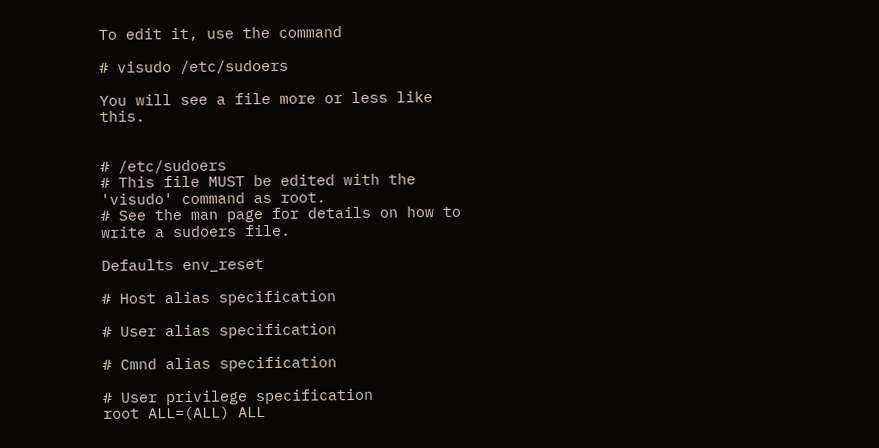To edit it, use the command

# visudo /etc/sudoers

You will see a file more or less like this.


# /etc/sudoers
# This file MUST be edited with the 'visudo' command as root.
# See the man page for details on how to write a sudoers file.

Defaults env_reset

# Host alias specification

# User alias specification

# Cmnd alias specification

# User privilege specification
root ALL=(ALL) ALL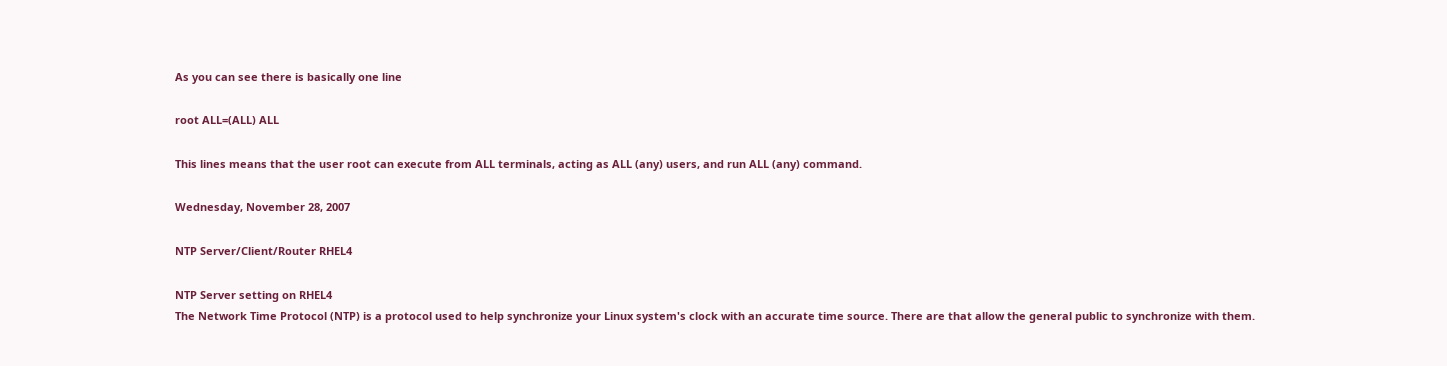As you can see there is basically one line

root ALL=(ALL) ALL

This lines means that the user root can execute from ALL terminals, acting as ALL (any) users, and run ALL (any) command.

Wednesday, November 28, 2007

NTP Server/Client/Router RHEL4

NTP Server setting on RHEL4
The Network Time Protocol (NTP) is a protocol used to help synchronize your Linux system's clock with an accurate time source. There are that allow the general public to synchronize with them.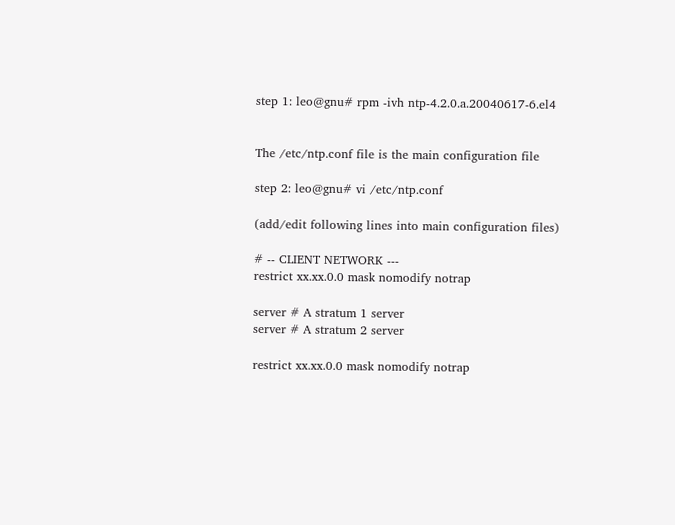step 1: leo@gnu# rpm -ivh ntp-4.2.0.a.20040617-6.el4


The /etc/ntp.conf file is the main configuration file

step 2: leo@gnu# vi /etc/ntp.conf

(add/edit following lines into main configuration files)

# -- CLIENT NETWORK ---
restrict xx.xx.0.0 mask nomodify notrap

server # A stratum 1 server
server # A stratum 2 server

restrict xx.xx.0.0 mask nomodify notrap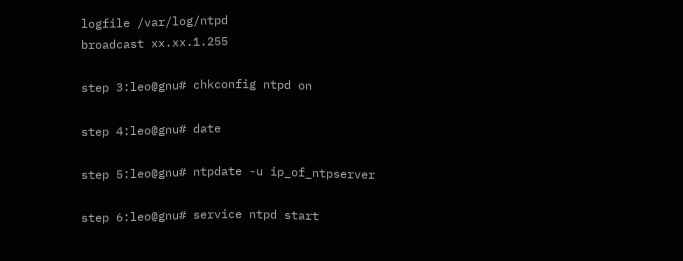logfile /var/log/ntpd
broadcast xx.xx.1.255

step 3:leo@gnu# chkconfig ntpd on

step 4:leo@gnu# date

step 5:leo@gnu# ntpdate -u ip_of_ntpserver

step 6:leo@gnu# service ntpd start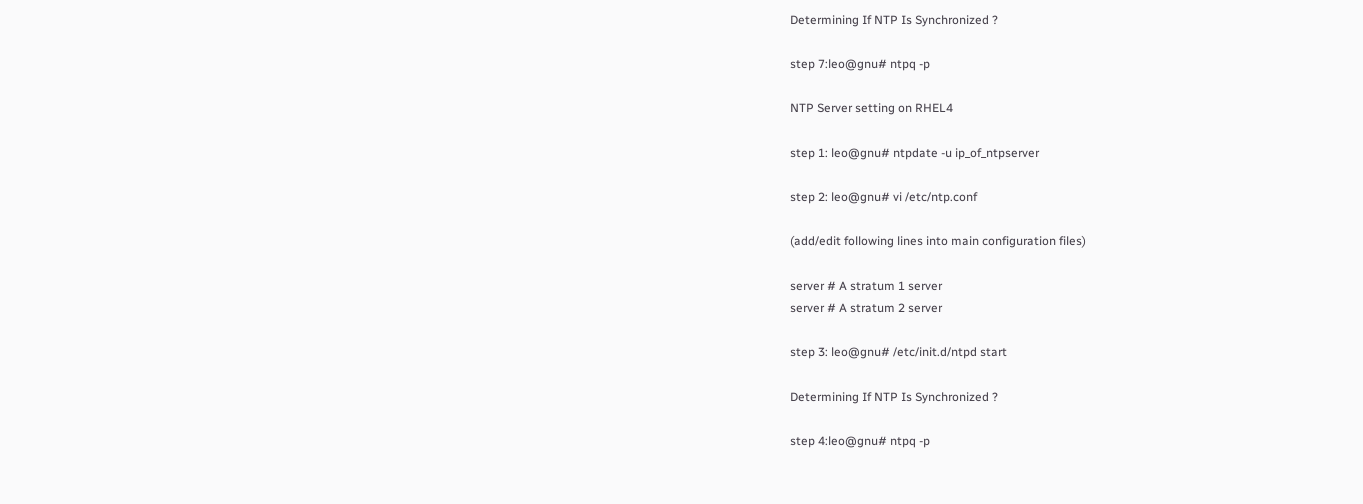Determining If NTP Is Synchronized ?

step 7:leo@gnu# ntpq -p

NTP Server setting on RHEL4

step 1: leo@gnu# ntpdate -u ip_of_ntpserver

step 2: leo@gnu# vi /etc/ntp.conf

(add/edit following lines into main configuration files)

server # A stratum 1 server
server # A stratum 2 server

step 3: leo@gnu# /etc/init.d/ntpd start

Determining If NTP Is Synchronized ?

step 4:leo@gnu# ntpq -p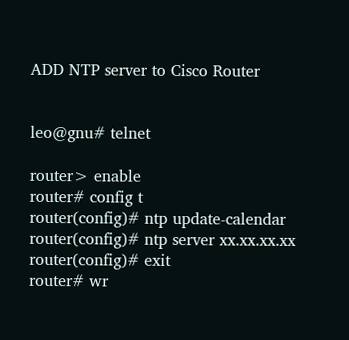ADD NTP server to Cisco Router


leo@gnu# telnet

router> enable
router# config t
router(config)# ntp update-calendar
router(config)# ntp server xx.xx.xx.xx
router(config)# exit
router# wr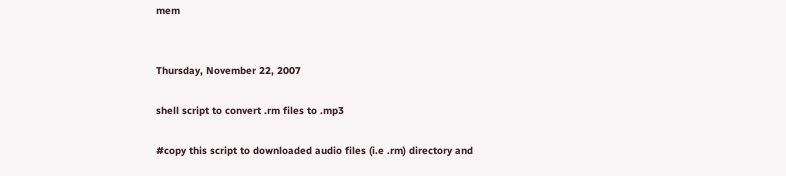mem


Thursday, November 22, 2007

shell script to convert .rm files to .mp3

#copy this script to downloaded audio files (i.e .rm) directory and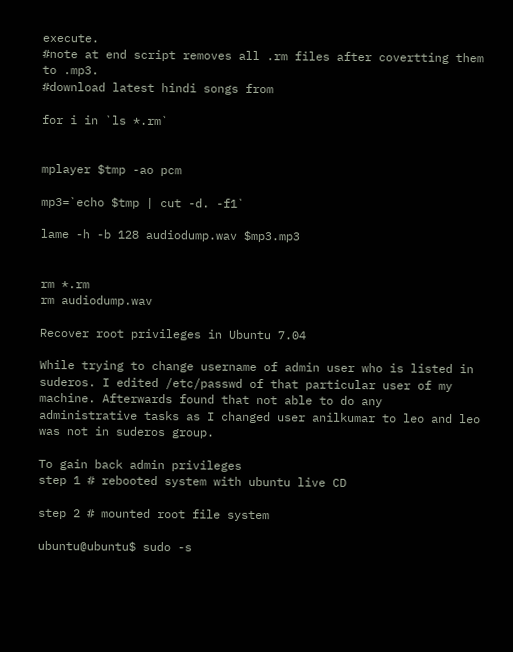execute.
#note at end script removes all .rm files after covertting them to .mp3.
#download latest hindi songs from

for i in `ls *.rm`


mplayer $tmp -ao pcm

mp3=`echo $tmp | cut -d. -f1`

lame -h -b 128 audiodump.wav $mp3.mp3


rm *.rm
rm audiodump.wav

Recover root privileges in Ubuntu 7.04

While trying to change username of admin user who is listed in suderos. I edited /etc/passwd of that particular user of my machine. Afterwards found that not able to do any administrative tasks as I changed user anilkumar to leo and leo was not in suderos group.

To gain back admin privileges
step 1 # rebooted system with ubuntu live CD

step 2 # mounted root file system

ubuntu@ubuntu$ sudo -s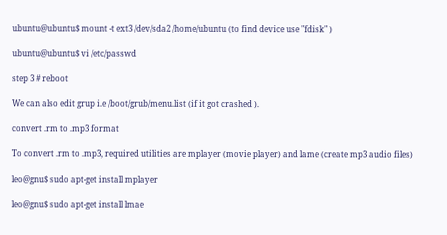ubuntu@ubuntu$ mount -t ext3 /dev/sda2 /home/ubuntu (to find device use "fdisk" )

ubuntu@ubuntu$ vi /etc/passwd

step 3 # reboot

We can also edit grup i.e /boot/grub/menu.list (if it got crashed ).

convert .rm to .mp3 format

To convert .rm to .mp3, required utilities are mplayer (movie player) and lame (create mp3 audio files)

leo@gnu$ sudo apt-get install mplayer

leo@gnu$ sudo apt-get install lmae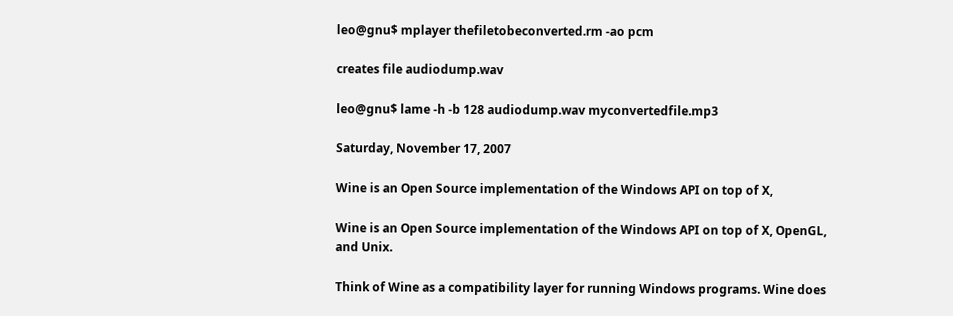leo@gnu$ mplayer thefiletobeconverted.rm -ao pcm

creates file audiodump.wav

leo@gnu$ lame -h -b 128 audiodump.wav myconvertedfile.mp3

Saturday, November 17, 2007

Wine is an Open Source implementation of the Windows API on top of X,

Wine is an Open Source implementation of the Windows API on top of X, OpenGL, and Unix.

Think of Wine as a compatibility layer for running Windows programs. Wine does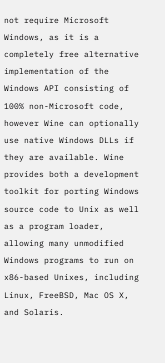not require Microsoft Windows, as it is a completely free alternative implementation of the Windows API consisting of 100% non-Microsoft code, however Wine can optionally use native Windows DLLs if they are available. Wine provides both a development toolkit for porting Windows source code to Unix as well as a program loader, allowing many unmodified Windows programs to run on x86-based Unixes, including Linux, FreeBSD, Mac OS X, and Solaris.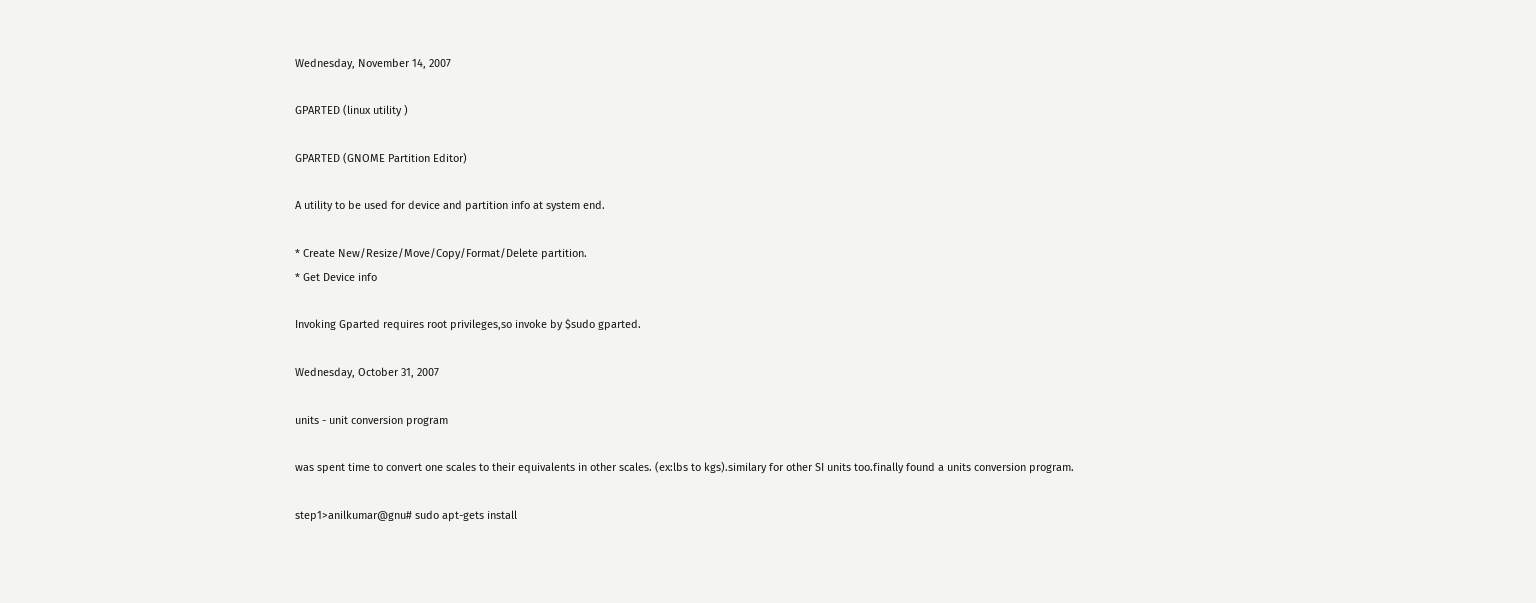Wednesday, November 14, 2007

GPARTED (linux utility )

GPARTED (GNOME Partition Editor)

A utility to be used for device and partition info at system end.

* Create New/Resize/Move/Copy/Format/Delete partition.
* Get Device info

Invoking Gparted requires root privileges,so invoke by $sudo gparted.

Wednesday, October 31, 2007

units - unit conversion program

was spent time to convert one scales to their equivalents in other scales. (ex:lbs to kgs).similary for other SI units too.finally found a units conversion program.

step1>anilkumar@gnu# sudo apt-gets install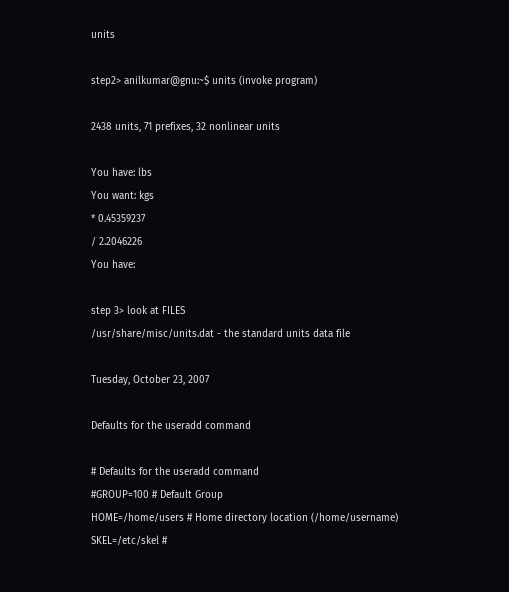units

step2> anilkumar@gnu:~$ units (invoke program)

2438 units, 71 prefixes, 32 nonlinear units

You have: lbs
You want: kgs
* 0.45359237
/ 2.2046226
You have:

step 3> look at FILES
/usr/share/misc/units.dat - the standard units data file

Tuesday, October 23, 2007

Defaults for the useradd command

# Defaults for the useradd command
#GROUP=100 # Default Group
HOME=/home/users # Home directory location (/home/username)
SKEL=/etc/skel #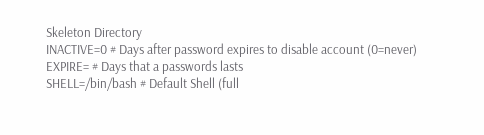Skeleton Directory
INACTIVE=0 # Days after password expires to disable account (0=never)
EXPIRE= # Days that a passwords lasts
SHELL=/bin/bash # Default Shell (full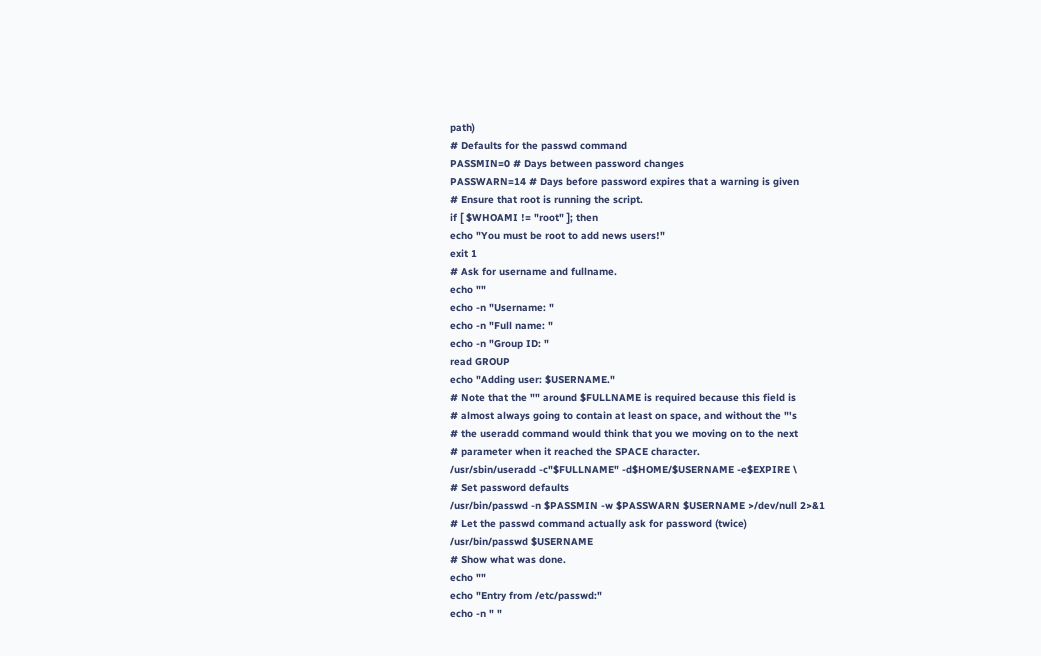path)
# Defaults for the passwd command
PASSMIN=0 # Days between password changes
PASSWARN=14 # Days before password expires that a warning is given
# Ensure that root is running the script.
if [ $WHOAMI != "root" ]; then
echo "You must be root to add news users!"
exit 1
# Ask for username and fullname.
echo ""
echo -n "Username: "
echo -n "Full name: "
echo -n "Group ID: "
read GROUP
echo "Adding user: $USERNAME."
# Note that the "" around $FULLNAME is required because this field is
# almost always going to contain at least on space, and without the "'s
# the useradd command would think that you we moving on to the next
# parameter when it reached the SPACE character.
/usr/sbin/useradd -c"$FULLNAME" -d$HOME/$USERNAME -e$EXPIRE \
# Set password defaults
/usr/bin/passwd -n $PASSMIN -w $PASSWARN $USERNAME >/dev/null 2>&1
# Let the passwd command actually ask for password (twice)
/usr/bin/passwd $USERNAME
# Show what was done.
echo ""
echo "Entry from /etc/passwd:"
echo -n " "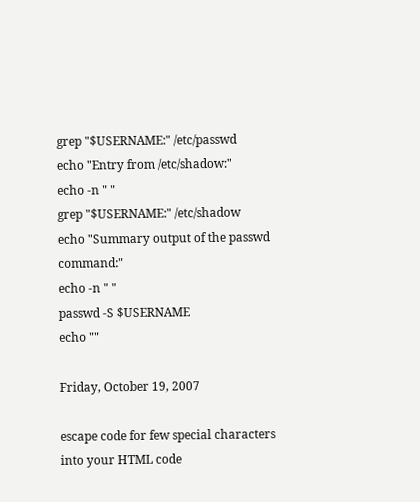grep "$USERNAME:" /etc/passwd
echo "Entry from /etc/shadow:"
echo -n " "
grep "$USERNAME:" /etc/shadow
echo "Summary output of the passwd command:"
echo -n " "
passwd -S $USERNAME
echo ""

Friday, October 19, 2007

escape code for few special characters into your HTML code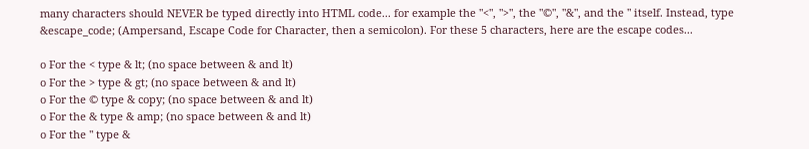many characters should NEVER be typed directly into HTML code... for example the "<", ">", the "©", "&", and the " itself. Instead, type &escape_code; (Ampersand, Escape Code for Character, then a semicolon). For these 5 characters, here are the escape codes...

o For the < type & lt; (no space between & and lt)
o For the > type & gt; (no space between & and lt)
o For the © type & copy; (no space between & and lt)
o For the & type & amp; (no space between & and lt)
o For the " type &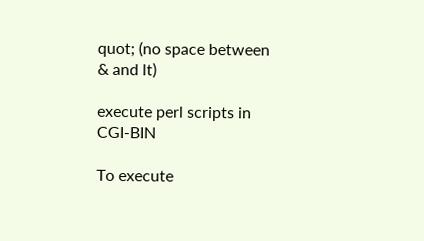quot; (no space between & and lt)

execute perl scripts in CGI-BIN

To execute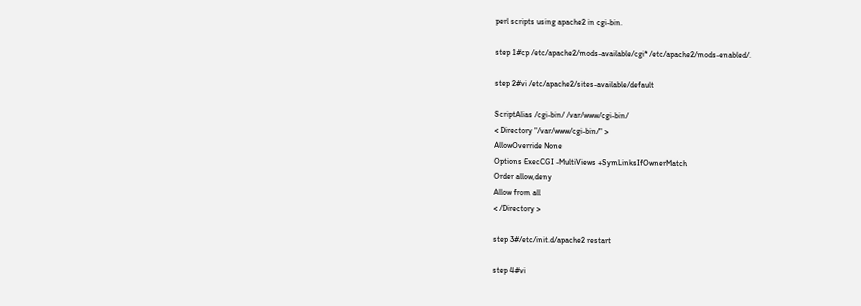perl scripts using apache2 in cgi-bin.

step 1#cp /etc/apache2/mods-available/cgi* /etc/apache2/mods-enabled/.

step 2#vi /etc/apache2/sites-available/default

ScriptAlias /cgi-bin/ /var/www/cgi-bin/
< Directory "/var/www/cgi-bin/" >
AllowOverride None
Options ExecCGI -MultiViews +SymLinksIfOwnerMatch
Order allow,deny
Allow from all
< /Directory >

step 3#/etc/init.d/apache2 restart

step 4#vi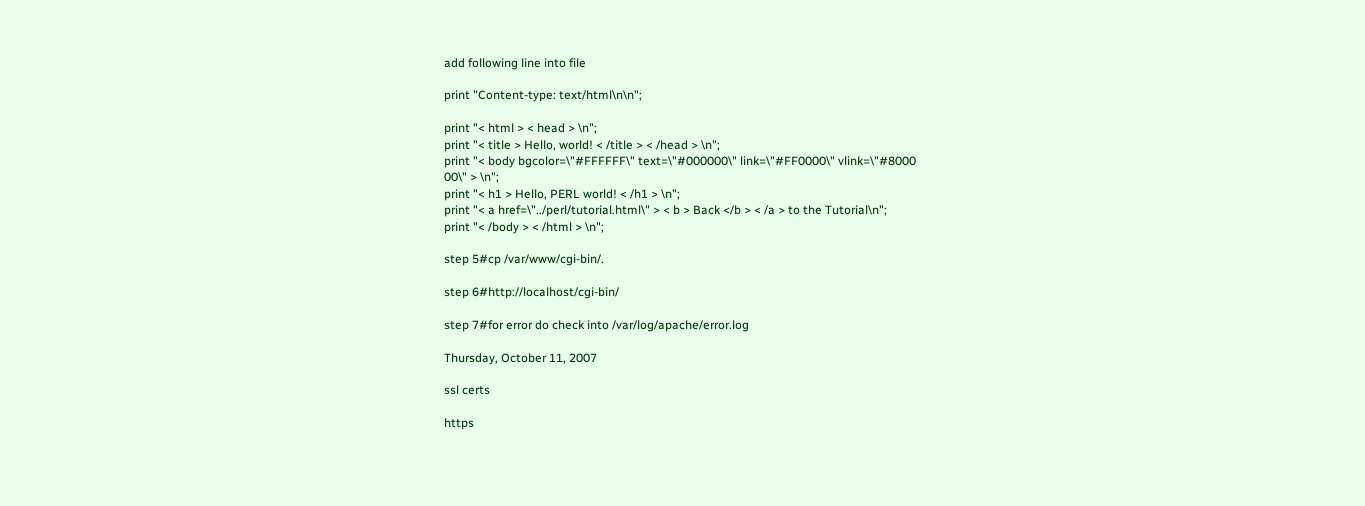add following line into file

print "Content-type: text/html\n\n";

print "< html > < head > \n";
print "< title > Hello, world! < /title > < /head > \n";
print "< body bgcolor=\"#FFFFFF\" text=\"#000000\" link=\"#FF0000\" vlink=\"#8000
00\" > \n";
print "< h1 > Hello, PERL world! < /h1 > \n";
print "< a href=\"../perl/tutorial.html\" > < b > Back </b > < /a > to the Tutorial\n";
print "< /body > < /html > \n";

step 5#cp /var/www/cgi-bin/.

step 6#http://localhost/cgi-bin/

step 7#for error do check into /var/log/apache/error.log

Thursday, October 11, 2007

ssl certs

https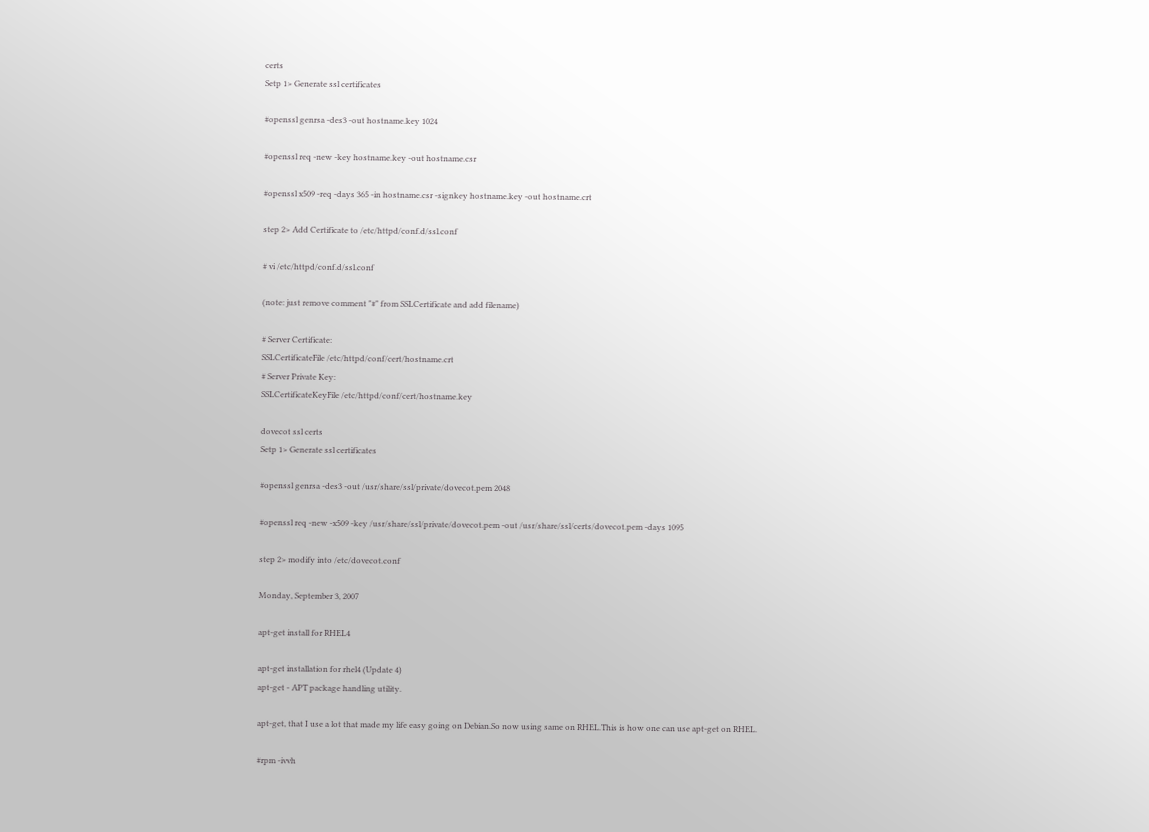certs
Setp 1> Generate ssl certificates

#openssl genrsa -des3 -out hostname.key 1024

#openssl req -new -key hostname.key -out hostname.csr

#openssl x509 -req -days 365 -in hostname.csr -signkey hostname.key -out hostname.crt

step 2> Add Certificate to /etc/httpd/conf.d/ssl.conf

# vi /etc/httpd/conf.d/ssl.conf

(note: just remove comment "#" from SSLCertificate and add filename)

# Server Certificate:
SSLCertificateFile /etc/httpd/conf/cert/hostname.crt
# Server Private Key:
SSLCertificateKeyFile /etc/httpd/conf/cert/hostname.key

dovecot ssl certs
Setp 1> Generate ssl certificates

#openssl genrsa -des3 -out /usr/share/ssl/private/dovecot.pem 2048

#openssl req -new -x509 -key /usr/share/ssl/private/dovecot.pem -out /usr/share/ssl/certs/dovecot.pem -days 1095

step 2> modify into /etc/dovecot.conf

Monday, September 3, 2007

apt-get install for RHEL4

apt-get installation for rhel4 (Update 4)
apt-get - APT package handling utility.

apt-get, that I use a lot that made my life easy going on Debian.So now using same on RHEL.This is how one can use apt-get on RHEL.

#rpm -ivvh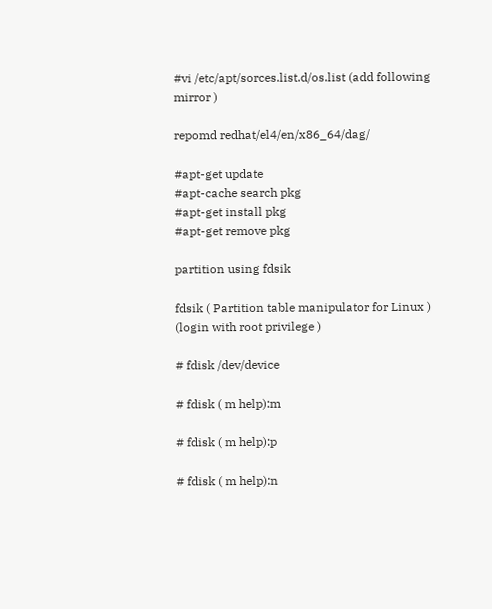#vi /etc/apt/sorces.list.d/os.list (add following mirror )

repomd redhat/el4/en/x86_64/dag/

#apt-get update
#apt-cache search pkg
#apt-get install pkg
#apt-get remove pkg

partition using fdsik

fdsik ( Partition table manipulator for Linux )
(login with root privilege )

# fdisk /dev/device

# fdisk ( m help):m

# fdisk ( m help):p

# fdisk ( m help):n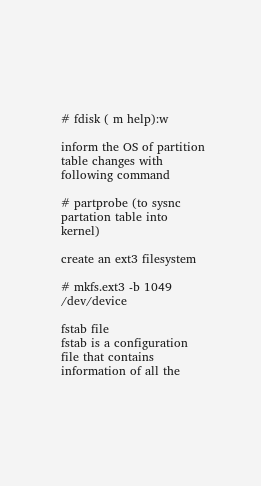# fdisk ( m help):w

inform the OS of partition table changes with following command

# partprobe (to sysnc partation table into kernel)

create an ext3 filesystem

# mkfs.ext3 -b 1049 /dev/device

fstab file
fstab is a configuration file that contains information of all the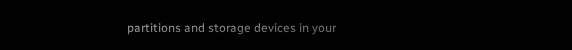partitions and storage devices in your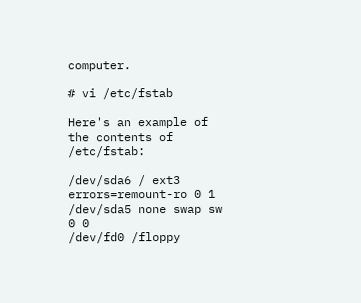computer.

# vi /etc/fstab

Here's an example of the contents of /etc/fstab:

/dev/sda6 / ext3 errors=remount-ro 0 1
/dev/sda5 none swap sw 0 0
/dev/fd0 /floppy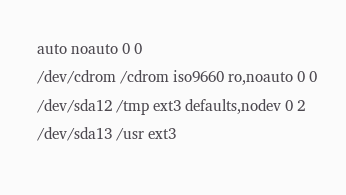auto noauto 0 0
/dev/cdrom /cdrom iso9660 ro,noauto 0 0
/dev/sda12 /tmp ext3 defaults,nodev 0 2
/dev/sda13 /usr ext3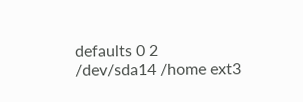defaults 0 2
/dev/sda14 /home ext3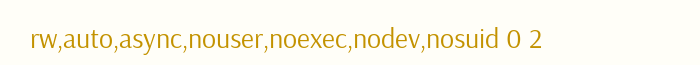rw,auto,async,nouser,noexec,nodev,nosuid 0 2